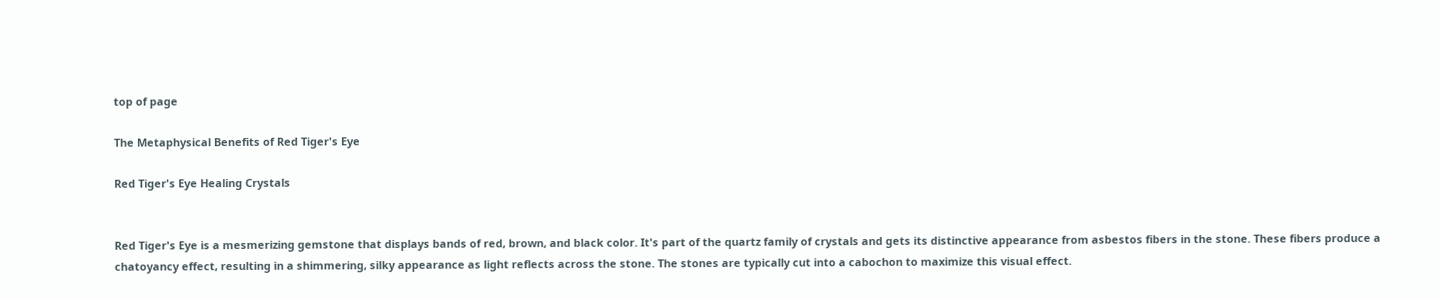top of page

The Metaphysical Benefits of Red Tiger's Eye

Red Tiger's Eye Healing Crystals


Red Tiger's Eye is a mesmerizing gemstone that displays bands of red, brown, and black color. It's part of the quartz family of crystals and gets its distinctive appearance from asbestos fibers in the stone. These fibers produce a chatoyancy effect, resulting in a shimmering, silky appearance as light reflects across the stone. The stones are typically cut into a cabochon to maximize this visual effect.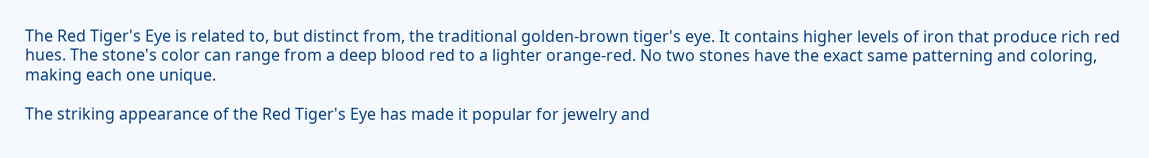The Red Tiger's Eye is related to, but distinct from, the traditional golden-brown tiger's eye. It contains higher levels of iron that produce rich red hues. The stone's color can range from a deep blood red to a lighter orange-red. No two stones have the exact same patterning and coloring, making each one unique.

The striking appearance of the Red Tiger's Eye has made it popular for jewelry and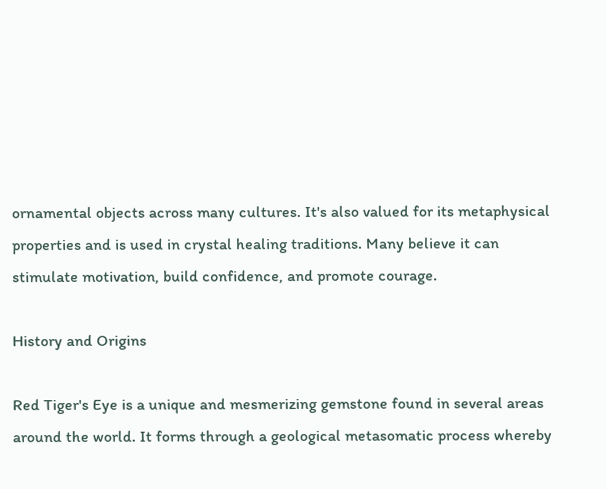ornamental objects across many cultures. It's also valued for its metaphysical properties and is used in crystal healing traditions. Many believe it can stimulate motivation, build confidence, and promote courage.

History and Origins

Red Tiger's Eye is a unique and mesmerizing gemstone found in several areas around the world. It forms through a geological metasomatic process whereby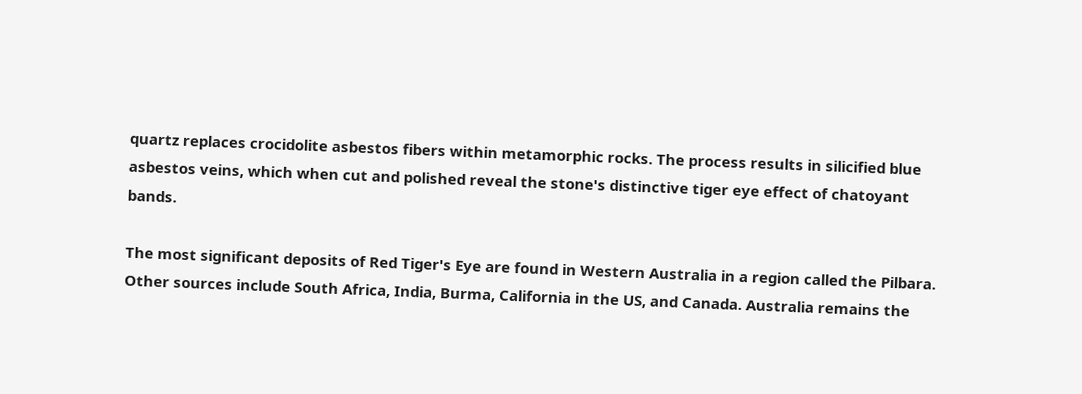quartz replaces crocidolite asbestos fibers within metamorphic rocks. The process results in silicified blue asbestos veins, which when cut and polished reveal the stone's distinctive tiger eye effect of chatoyant bands.

The most significant deposits of Red Tiger's Eye are found in Western Australia in a region called the Pilbara. Other sources include South Africa, India, Burma, California in the US, and Canada. Australia remains the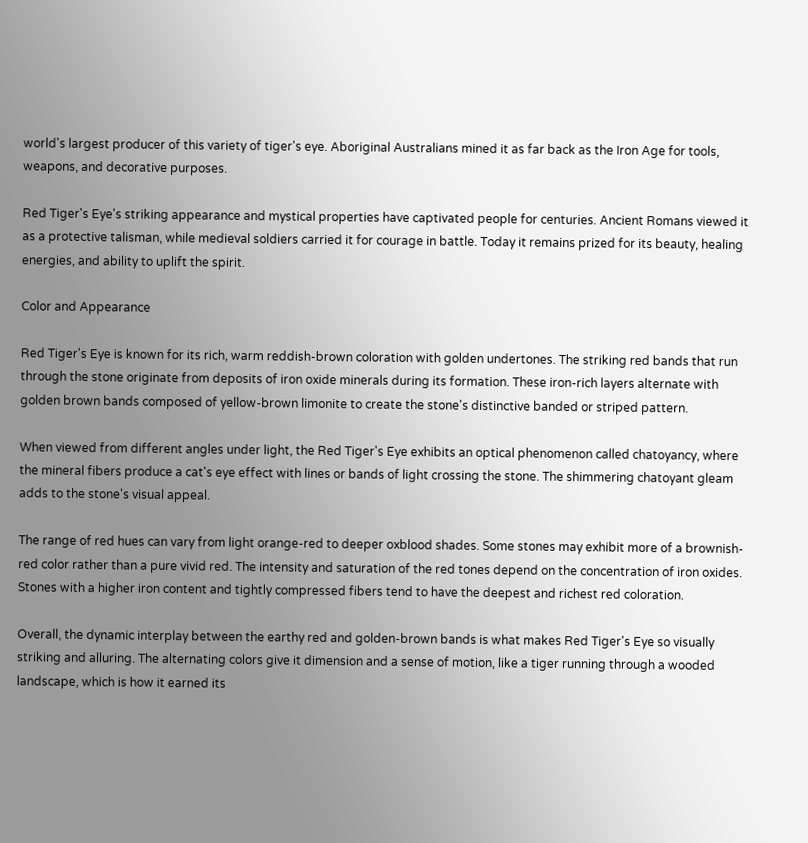world's largest producer of this variety of tiger's eye. Aboriginal Australians mined it as far back as the Iron Age for tools, weapons, and decorative purposes.

Red Tiger's Eye's striking appearance and mystical properties have captivated people for centuries. Ancient Romans viewed it as a protective talisman, while medieval soldiers carried it for courage in battle. Today it remains prized for its beauty, healing energies, and ability to uplift the spirit.

Color and Appearance

Red Tiger's Eye is known for its rich, warm reddish-brown coloration with golden undertones. The striking red bands that run through the stone originate from deposits of iron oxide minerals during its formation. These iron-rich layers alternate with golden brown bands composed of yellow-brown limonite to create the stone's distinctive banded or striped pattern.

When viewed from different angles under light, the Red Tiger's Eye exhibits an optical phenomenon called chatoyancy, where the mineral fibers produce a cat's eye effect with lines or bands of light crossing the stone. The shimmering chatoyant gleam adds to the stone's visual appeal.

The range of red hues can vary from light orange-red to deeper oxblood shades. Some stones may exhibit more of a brownish-red color rather than a pure vivid red. The intensity and saturation of the red tones depend on the concentration of iron oxides. Stones with a higher iron content and tightly compressed fibers tend to have the deepest and richest red coloration.

Overall, the dynamic interplay between the earthy red and golden-brown bands is what makes Red Tiger's Eye so visually striking and alluring. The alternating colors give it dimension and a sense of motion, like a tiger running through a wooded landscape, which is how it earned its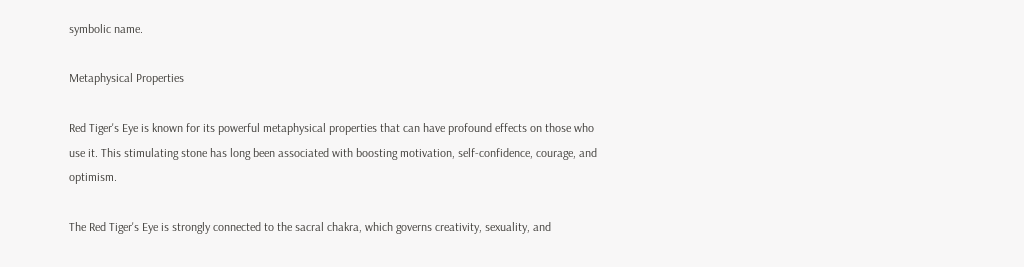symbolic name.

Metaphysical Properties

Red Tiger's Eye is known for its powerful metaphysical properties that can have profound effects on those who use it. This stimulating stone has long been associated with boosting motivation, self-confidence, courage, and optimism.

The Red Tiger's Eye is strongly connected to the sacral chakra, which governs creativity, sexuality, and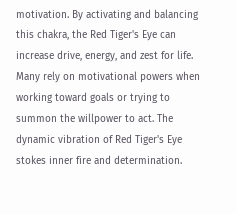motivation. By activating and balancing this chakra, the Red Tiger's Eye can increase drive, energy, and zest for life. Many rely on motivational powers when working toward goals or trying to summon the willpower to act. The dynamic vibration of Red Tiger's Eye stokes inner fire and determination.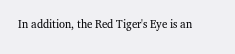In addition, the Red Tiger's Eye is an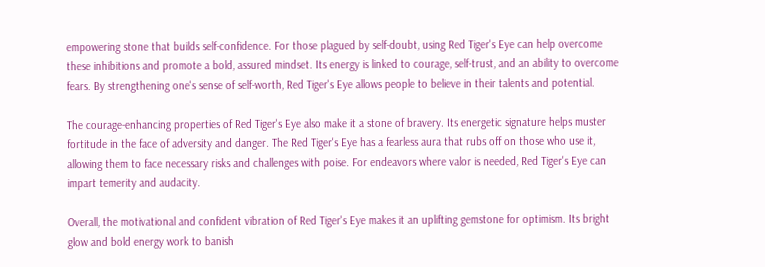empowering stone that builds self-confidence. For those plagued by self-doubt, using Red Tiger's Eye can help overcome these inhibitions and promote a bold, assured mindset. Its energy is linked to courage, self-trust, and an ability to overcome fears. By strengthening one's sense of self-worth, Red Tiger's Eye allows people to believe in their talents and potential.

The courage-enhancing properties of Red Tiger's Eye also make it a stone of bravery. Its energetic signature helps muster fortitude in the face of adversity and danger. The Red Tiger's Eye has a fearless aura that rubs off on those who use it, allowing them to face necessary risks and challenges with poise. For endeavors where valor is needed, Red Tiger's Eye can impart temerity and audacity.

Overall, the motivational and confident vibration of Red Tiger's Eye makes it an uplifting gemstone for optimism. Its bright glow and bold energy work to banish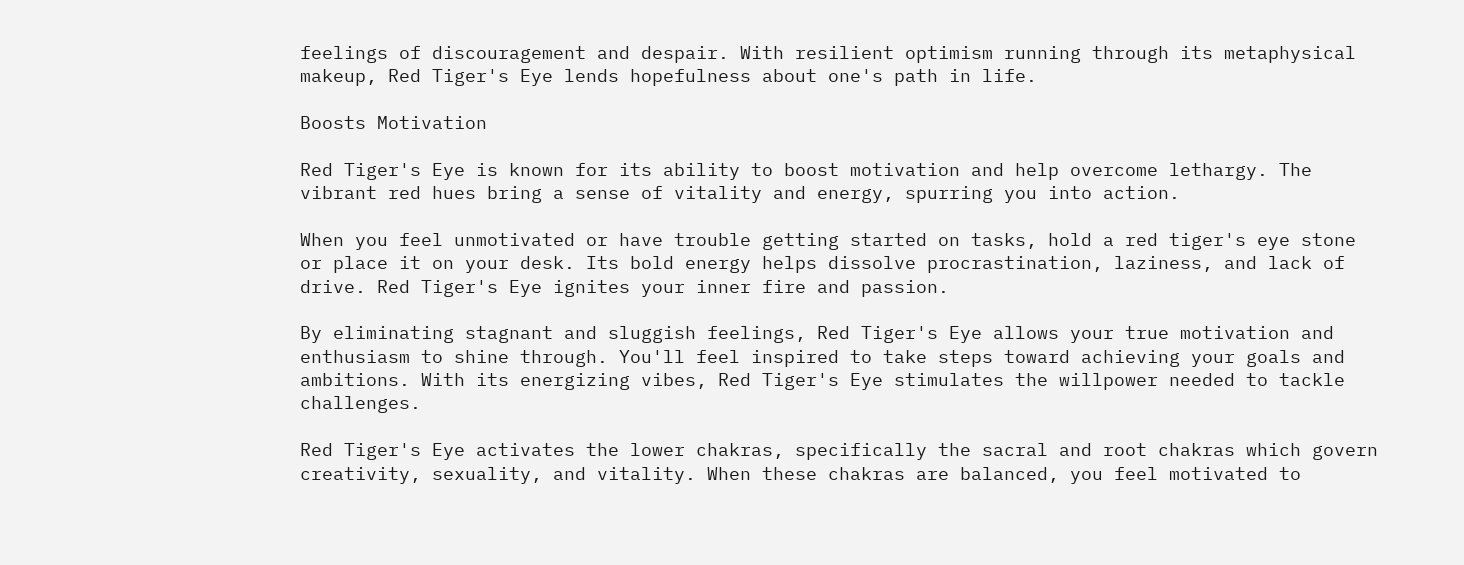feelings of discouragement and despair. With resilient optimism running through its metaphysical makeup, Red Tiger's Eye lends hopefulness about one's path in life.

Boosts Motivation

Red Tiger's Eye is known for its ability to boost motivation and help overcome lethargy. The vibrant red hues bring a sense of vitality and energy, spurring you into action.

When you feel unmotivated or have trouble getting started on tasks, hold a red tiger's eye stone or place it on your desk. Its bold energy helps dissolve procrastination, laziness, and lack of drive. Red Tiger's Eye ignites your inner fire and passion.

By eliminating stagnant and sluggish feelings, Red Tiger's Eye allows your true motivation and enthusiasm to shine through. You'll feel inspired to take steps toward achieving your goals and ambitions. With its energizing vibes, Red Tiger's Eye stimulates the willpower needed to tackle challenges.

Red Tiger's Eye activates the lower chakras, specifically the sacral and root chakras which govern creativity, sexuality, and vitality. When these chakras are balanced, you feel motivated to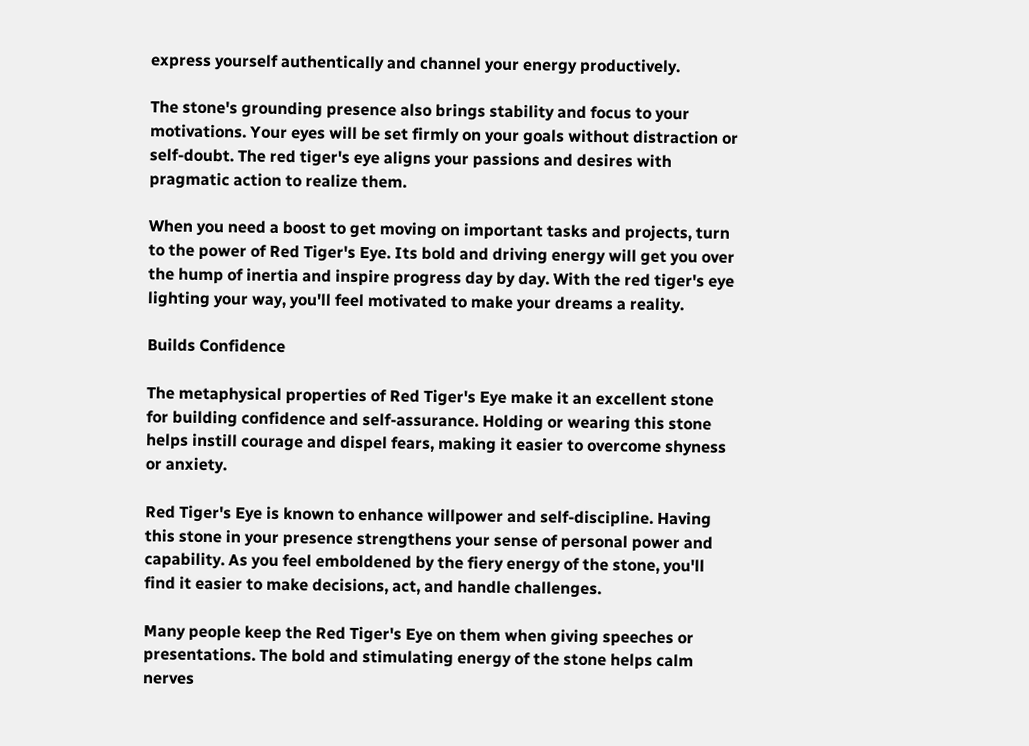express yourself authentically and channel your energy productively.

The stone's grounding presence also brings stability and focus to your motivations. Your eyes will be set firmly on your goals without distraction or self-doubt. The red tiger's eye aligns your passions and desires with pragmatic action to realize them.

When you need a boost to get moving on important tasks and projects, turn to the power of Red Tiger's Eye. Its bold and driving energy will get you over the hump of inertia and inspire progress day by day. With the red tiger's eye lighting your way, you'll feel motivated to make your dreams a reality.

Builds Confidence

The metaphysical properties of Red Tiger's Eye make it an excellent stone for building confidence and self-assurance. Holding or wearing this stone helps instill courage and dispel fears, making it easier to overcome shyness or anxiety.

Red Tiger's Eye is known to enhance willpower and self-discipline. Having this stone in your presence strengthens your sense of personal power and capability. As you feel emboldened by the fiery energy of the stone, you'll find it easier to make decisions, act, and handle challenges.

Many people keep the Red Tiger's Eye on them when giving speeches or presentations. The bold and stimulating energy of the stone helps calm nerves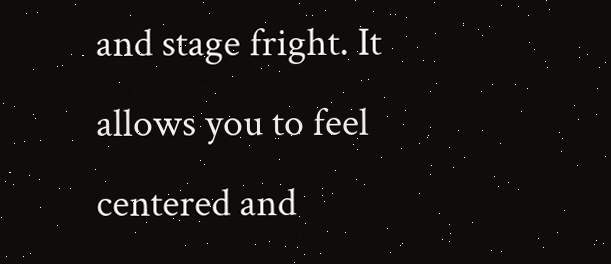and stage fright. It allows you to feel centered and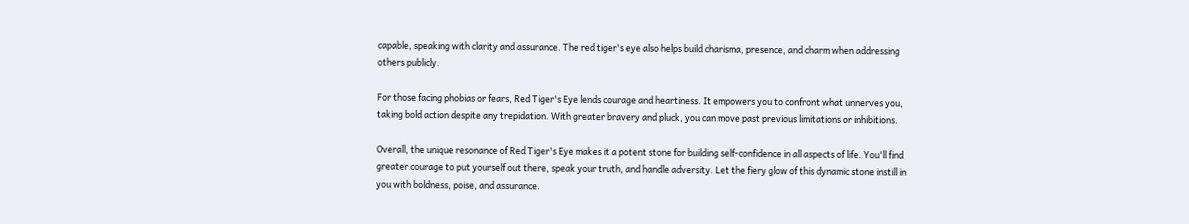capable, speaking with clarity and assurance. The red tiger's eye also helps build charisma, presence, and charm when addressing others publicly.

For those facing phobias or fears, Red Tiger's Eye lends courage and heartiness. It empowers you to confront what unnerves you, taking bold action despite any trepidation. With greater bravery and pluck, you can move past previous limitations or inhibitions.

Overall, the unique resonance of Red Tiger's Eye makes it a potent stone for building self-confidence in all aspects of life. You'll find greater courage to put yourself out there, speak your truth, and handle adversity. Let the fiery glow of this dynamic stone instill in you with boldness, poise, and assurance.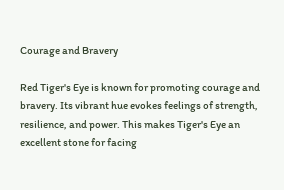Courage and Bravery

Red Tiger's Eye is known for promoting courage and bravery. Its vibrant hue evokes feelings of strength, resilience, and power. This makes Tiger's Eye an excellent stone for facing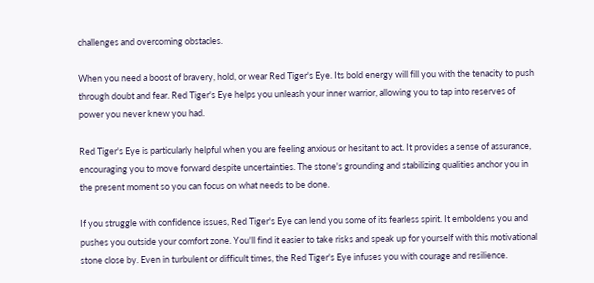challenges and overcoming obstacles.

When you need a boost of bravery, hold, or wear Red Tiger's Eye. Its bold energy will fill you with the tenacity to push through doubt and fear. Red Tiger's Eye helps you unleash your inner warrior, allowing you to tap into reserves of power you never knew you had.

Red Tiger's Eye is particularly helpful when you are feeling anxious or hesitant to act. It provides a sense of assurance, encouraging you to move forward despite uncertainties. The stone's grounding and stabilizing qualities anchor you in the present moment so you can focus on what needs to be done.

If you struggle with confidence issues, Red Tiger's Eye can lend you some of its fearless spirit. It emboldens you and pushes you outside your comfort zone. You'll find it easier to take risks and speak up for yourself with this motivational stone close by. Even in turbulent or difficult times, the Red Tiger's Eye infuses you with courage and resilience.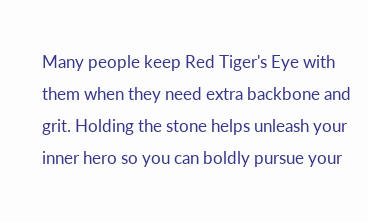Many people keep Red Tiger's Eye with them when they need extra backbone and grit. Holding the stone helps unleash your inner hero so you can boldly pursue your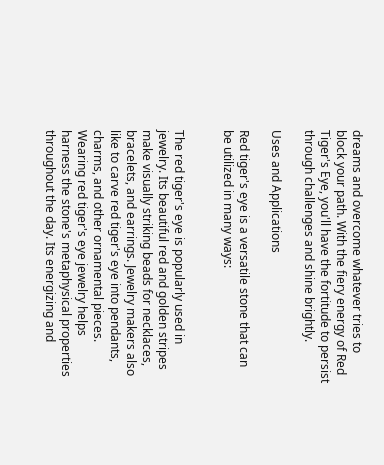dreams and overcome whatever tries to block your path. With the fiery energy of Red Tiger's Eye, you'll have the fortitude to persist through challenges and shine brightly.

Uses and Applications

Red tiger's eye is a versatile stone that can be utilized in many ways:


The red tiger's eye is popularly used in jewelry. Its beautiful red and golden stripes make visually striking beads for necklaces, bracelets, and earrings. Jewelry makers also like to carve red tiger's eye into pendants, charms, and other ornamental pieces. Wearing red tiger's eye jewelry helps harness the stone's metaphysical properties throughout the day. Its energizing and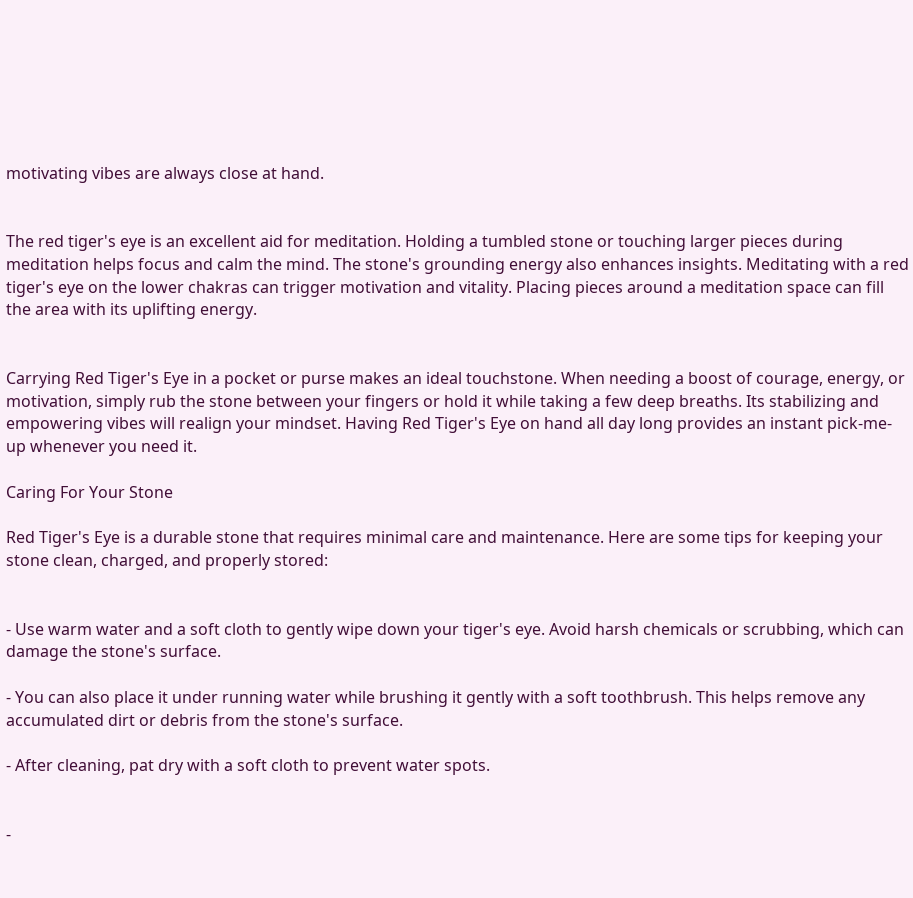motivating vibes are always close at hand.


The red tiger's eye is an excellent aid for meditation. Holding a tumbled stone or touching larger pieces during meditation helps focus and calm the mind. The stone's grounding energy also enhances insights. Meditating with a red tiger's eye on the lower chakras can trigger motivation and vitality. Placing pieces around a meditation space can fill the area with its uplifting energy.


Carrying Red Tiger's Eye in a pocket or purse makes an ideal touchstone. When needing a boost of courage, energy, or motivation, simply rub the stone between your fingers or hold it while taking a few deep breaths. Its stabilizing and empowering vibes will realign your mindset. Having Red Tiger's Eye on hand all day long provides an instant pick-me-up whenever you need it.

Caring For Your Stone

Red Tiger's Eye is a durable stone that requires minimal care and maintenance. Here are some tips for keeping your stone clean, charged, and properly stored:


- Use warm water and a soft cloth to gently wipe down your tiger's eye. Avoid harsh chemicals or scrubbing, which can damage the stone's surface.

- You can also place it under running water while brushing it gently with a soft toothbrush. This helps remove any accumulated dirt or debris from the stone's surface.

- After cleaning, pat dry with a soft cloth to prevent water spots.


-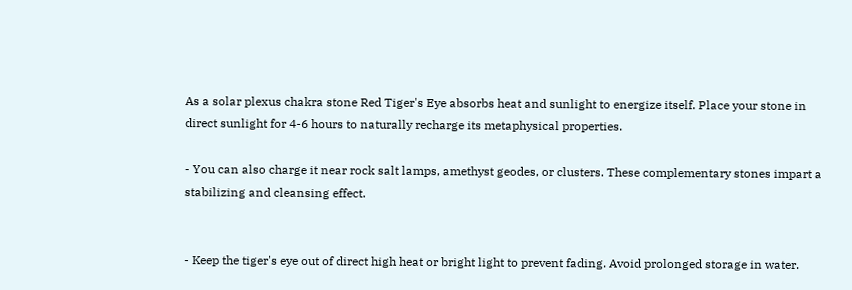As a solar plexus chakra stone Red Tiger's Eye absorbs heat and sunlight to energize itself. Place your stone in direct sunlight for 4-6 hours to naturally recharge its metaphysical properties.

- You can also charge it near rock salt lamps, amethyst geodes, or clusters. These complementary stones impart a stabilizing and cleansing effect.


- Keep the tiger's eye out of direct high heat or bright light to prevent fading. Avoid prolonged storage in water.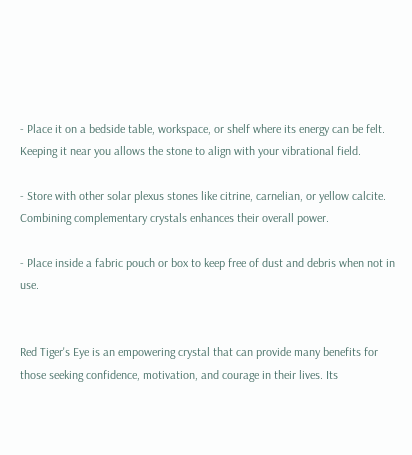- Place it on a bedside table, workspace, or shelf where its energy can be felt. Keeping it near you allows the stone to align with your vibrational field.

- Store with other solar plexus stones like citrine, carnelian, or yellow calcite. Combining complementary crystals enhances their overall power.

- Place inside a fabric pouch or box to keep free of dust and debris when not in use.


Red Tiger's Eye is an empowering crystal that can provide many benefits for those seeking confidence, motivation, and courage in their lives. Its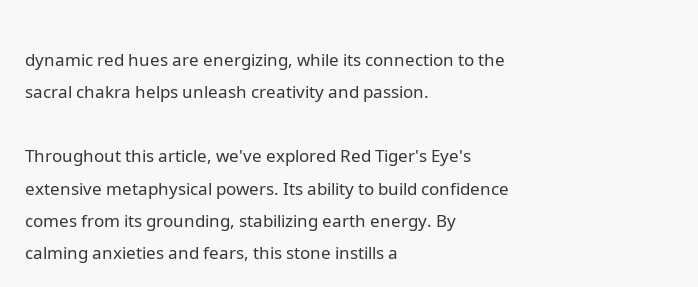dynamic red hues are energizing, while its connection to the sacral chakra helps unleash creativity and passion.

Throughout this article, we've explored Red Tiger's Eye's extensive metaphysical powers. Its ability to build confidence comes from its grounding, stabilizing earth energy. By calming anxieties and fears, this stone instills a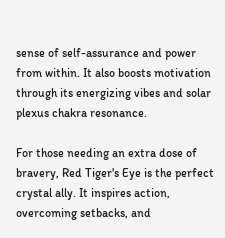sense of self-assurance and power from within. It also boosts motivation through its energizing vibes and solar plexus chakra resonance.

For those needing an extra dose of bravery, Red Tiger's Eye is the perfect crystal ally. It inspires action, overcoming setbacks, and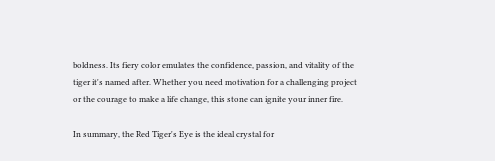boldness. Its fiery color emulates the confidence, passion, and vitality of the tiger it's named after. Whether you need motivation for a challenging project or the courage to make a life change, this stone can ignite your inner fire.

In summary, the Red Tiger's Eye is the ideal crystal for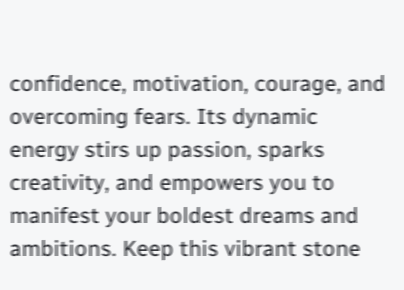confidence, motivation, courage, and overcoming fears. Its dynamic energy stirs up passion, sparks creativity, and empowers you to manifest your boldest dreams and ambitions. Keep this vibrant stone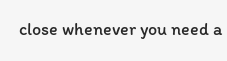close whenever you need a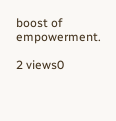boost of empowerment.

2 views0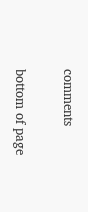comments


bottom of page